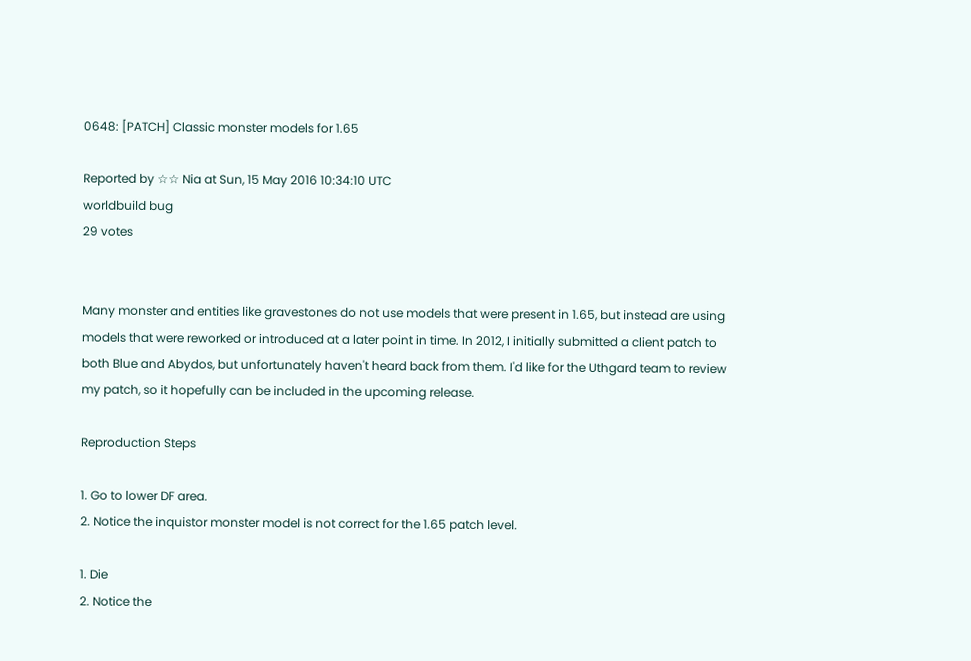0648: [PATCH] Classic monster models for 1.65

Reported by ☆☆ Nia at Sun, 15 May 2016 10:34:10 UTC
worldbuild bug
29 votes


Many monster and entities like gravestones do not use models that were present in 1.65, but instead are using models that were reworked or introduced at a later point in time. In 2012, I initially submitted a client patch to both Blue and Abydos, but unfortunately haven't heard back from them. I'd like for the Uthgard team to review my patch, so it hopefully can be included in the upcoming release.

Reproduction Steps

1. Go to lower DF area.
2. Notice the inquistor monster model is not correct for the 1.65 patch level.

1. Die
2. Notice the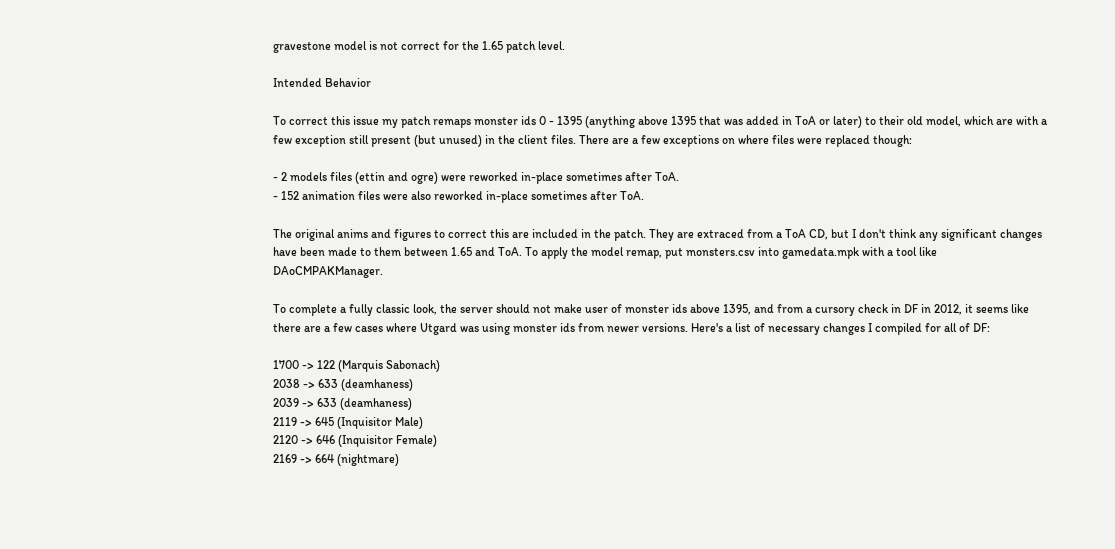gravestone model is not correct for the 1.65 patch level.

Intended Behavior

To correct this issue my patch remaps monster ids 0 - 1395 (anything above 1395 that was added in ToA or later) to their old model, which are with a few exception still present (but unused) in the client files. There are a few exceptions on where files were replaced though:

- 2 models files (ettin and ogre) were reworked in-place sometimes after ToA.
- 152 animation files were also reworked in-place sometimes after ToA.

The original anims and figures to correct this are included in the patch. They are extraced from a ToA CD, but I don't think any significant changes have been made to them between 1.65 and ToA. To apply the model remap, put monsters.csv into gamedata.mpk with a tool like DAoCMPAKManager.

To complete a fully classic look, the server should not make user of monster ids above 1395, and from a cursory check in DF in 2012, it seems like there are a few cases where Utgard was using monster ids from newer versions. Here's a list of necessary changes I compiled for all of DF:

1700 -> 122 (Marquis Sabonach)
2038 -> 633 (deamhaness)
2039 -> 633 (deamhaness)
2119 -> 645 (Inquisitor Male)
2120 -> 646 (Inquisitor Female)
2169 -> 664 (nightmare)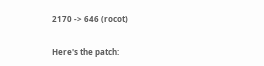2170 -> 646 (rocot)

Here's the patch: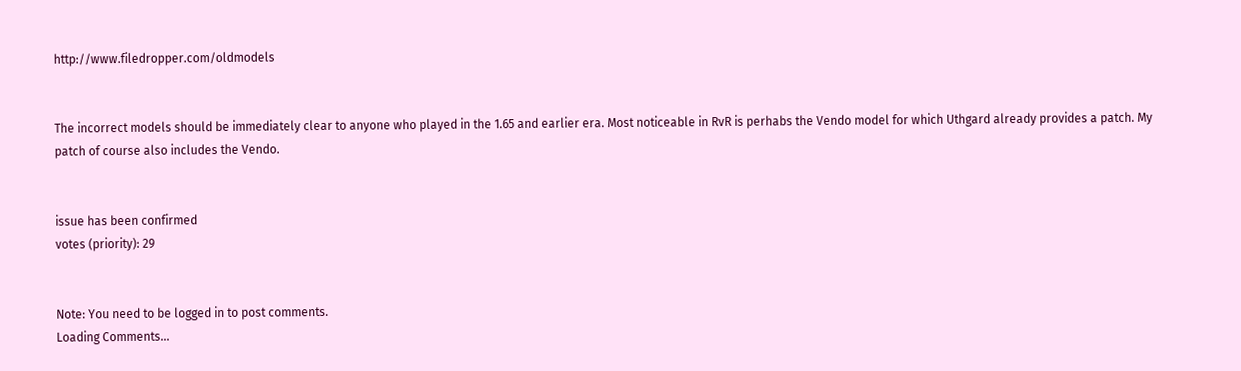http://www.filedropper.com/oldmodels


The incorrect models should be immediately clear to anyone who played in the 1.65 and earlier era. Most noticeable in RvR is perhabs the Vendo model for which Uthgard already provides a patch. My patch of course also includes the Vendo.


issue has been confirmed
votes (priority): 29


Note: You need to be logged in to post comments.
Loading Comments...